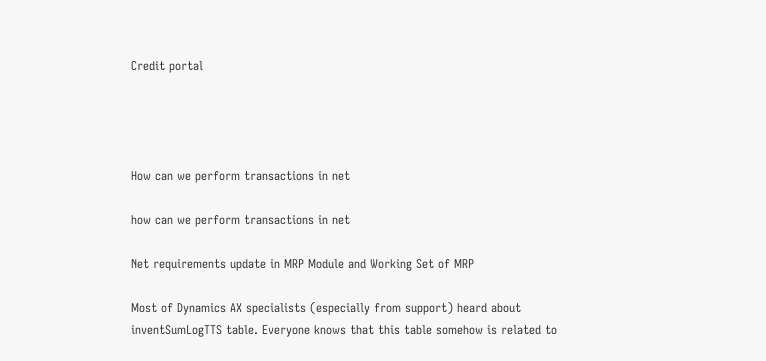Credit portal




How can we perform transactions in net

how can we perform transactions in net

Net requirements update in MRP Module and Working Set of MRP

Most of Dynamics AX specialists (especially from support) heard about inventSumLogTTS table. Everyone knows that this table somehow is related to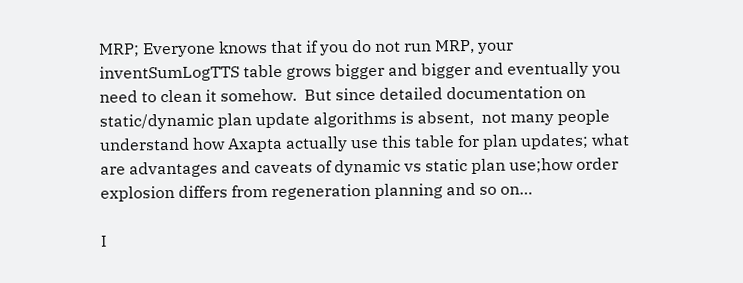MRP; Everyone knows that if you do not run MRP, your inventSumLogTTS table grows bigger and bigger and eventually you need to clean it somehow.  But since detailed documentation on static/dynamic plan update algorithms is absent,  not many people understand how Axapta actually use this table for plan updates; what are advantages and caveats of dynamic vs static plan use;how order explosion differs from regeneration planning and so on…

I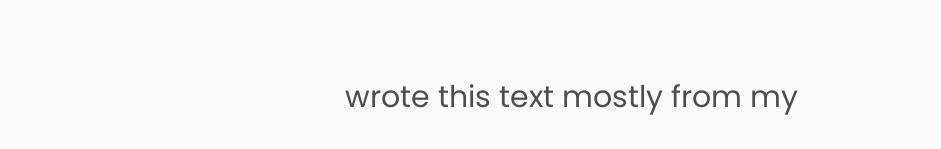wrote this text mostly from my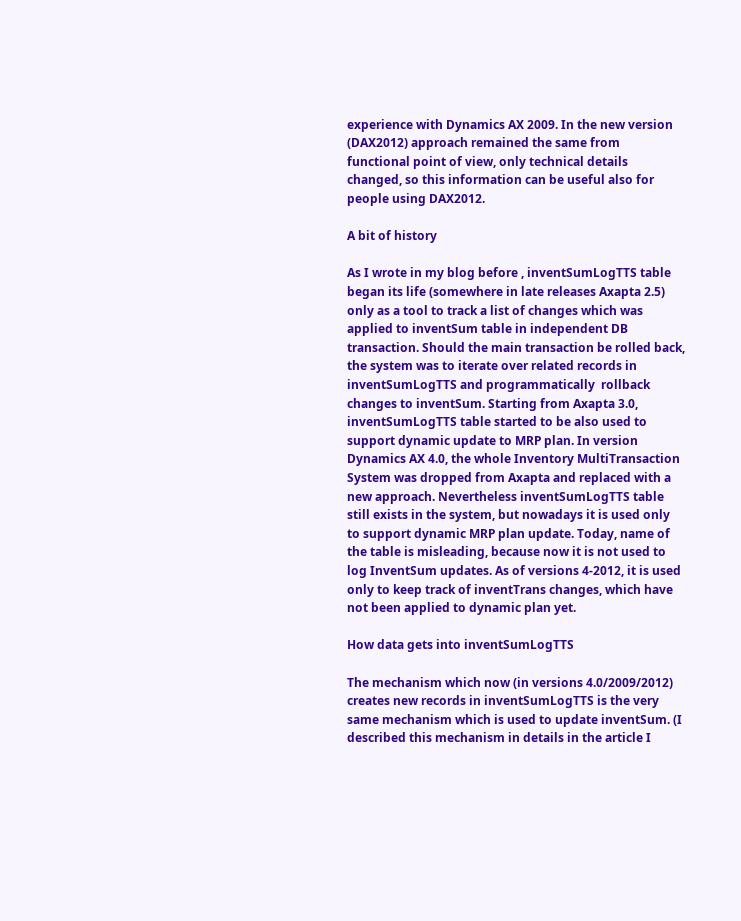experience with Dynamics AX 2009. In the new version (DAX2012) approach remained the same from functional point of view, only technical details changed, so this information can be useful also for people using DAX2012.

A bit of history

As I wrote in my blog before , inventSumLogTTS table began its life (somewhere in late releases Axapta 2.5) only as a tool to track a list of changes which was applied to inventSum table in independent DB transaction. Should the main transaction be rolled back, the system was to iterate over related records in inventSumLogTTS and programmatically  rollback changes to inventSum. Starting from Axapta 3.0, inventSumLogTTS table started to be also used to support dynamic update to MRP plan. In version Dynamics AX 4.0, the whole Inventory MultiTransaction System was dropped from Axapta and replaced with a new approach. Nevertheless inventSumLogTTS table still exists in the system, but nowadays it is used only to support dynamic MRP plan update. Today, name of the table is misleading, because now it is not used to log InventSum updates. As of versions 4-2012, it is used only to keep track of inventTrans changes, which have not been applied to dynamic plan yet.

How data gets into inventSumLogTTS

The mechanism which now (in versions 4.0/2009/2012) creates new records in inventSumLogTTS is the very same mechanism which is used to update inventSum. (I described this mechanism in details in the article I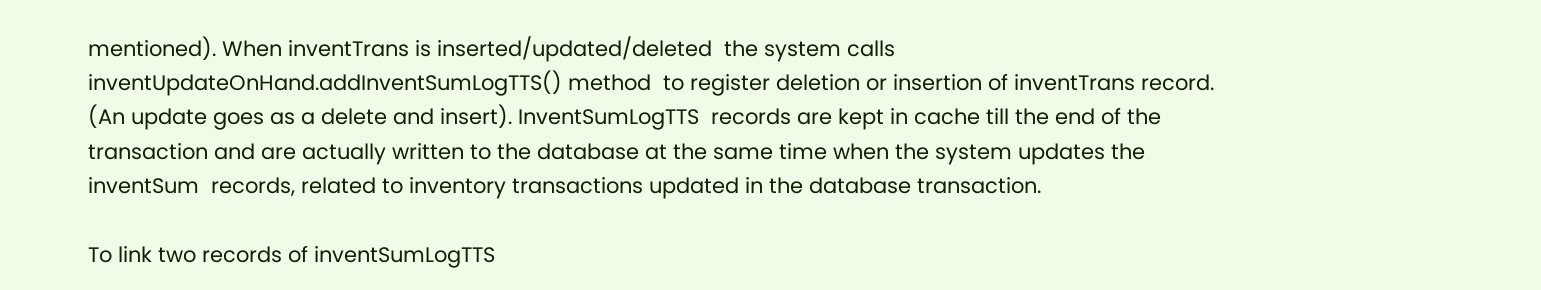mentioned). When inventTrans is inserted/updated/deleted  the system calls  inventUpdateOnHand.addInventSumLogTTS() method  to register deletion or insertion of inventTrans record. (An update goes as a delete and insert). InventSumLogTTS  records are kept in cache till the end of the transaction and are actually written to the database at the same time when the system updates the inventSum  records, related to inventory transactions updated in the database transaction.

To link two records of inventSumLogTTS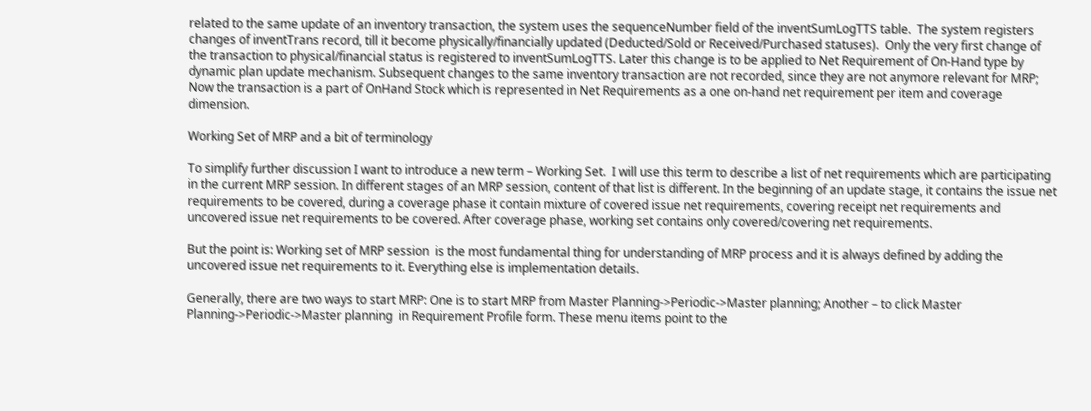related to the same update of an inventory transaction, the system uses the sequenceNumber field of the inventSumLogTTS table.  The system registers changes of inventTrans record, till it become physically/financially updated (Deducted/Sold or Received/Purchased statuses).  Only the very first change of the transaction to physical/financial status is registered to inventSumLogTTS. Later this change is to be applied to Net Requirement of On-Hand type by dynamic plan update mechanism. Subsequent changes to the same inventory transaction are not recorded, since they are not anymore relevant for MRP; Now the transaction is a part of OnHand Stock which is represented in Net Requirements as a one on-hand net requirement per item and coverage dimension.

Working Set of MRP and a bit of terminology

To simplify further discussion I want to introduce a new term – Working Set.  I will use this term to describe a list of net requirements which are participating in the current MRP session. In different stages of an MRP session, content of that list is different. In the beginning of an update stage, it contains the issue net requirements to be covered, during a coverage phase it contain mixture of covered issue net requirements, covering receipt net requirements and uncovered issue net requirements to be covered. After coverage phase, working set contains only covered/covering net requirements.

But the point is: Working set of MRP session  is the most fundamental thing for understanding of MRP process and it is always defined by adding the uncovered issue net requirements to it. Everything else is implementation details.

Generally, there are two ways to start MRP: One is to start MRP from Master Planning->Periodic->Master planning; Another – to click Master Planning->Periodic->Master planning  in Requirement Profile form. These menu items point to the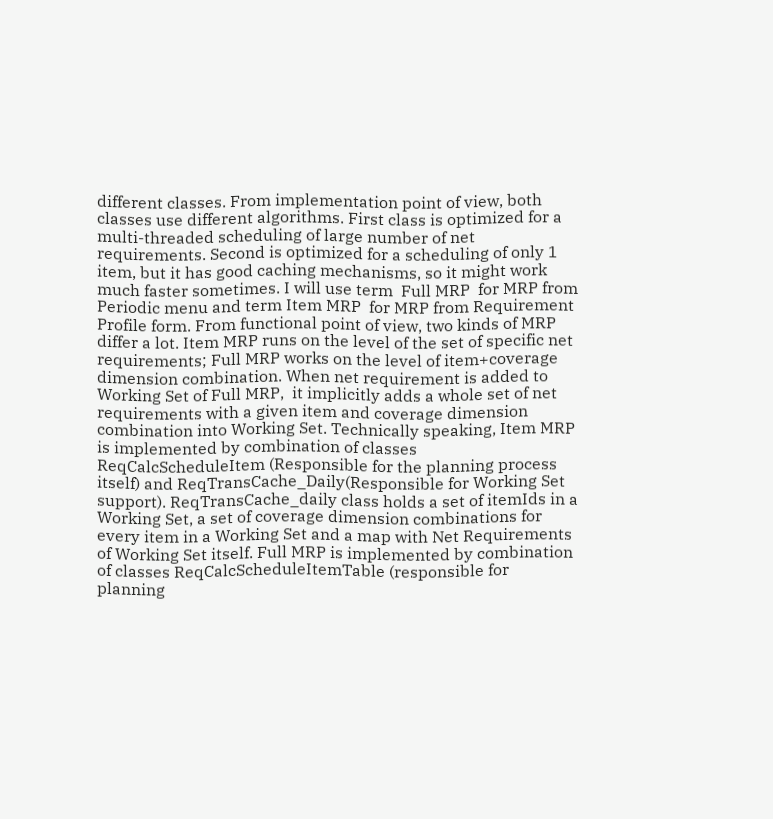different classes. From implementation point of view, both classes use different algorithms. First class is optimized for a multi-threaded scheduling of large number of net requirements. Second is optimized for a scheduling of only 1 item, but it has good caching mechanisms, so it might work much faster sometimes. I will use term  Full MRP  for MRP from Periodic menu and term Item MRP  for MRP from Requirement Profile form. From functional point of view, two kinds of MRP differ a lot. Item MRP runs on the level of the set of specific net requirements; Full MRP works on the level of item+coverage dimension combination. When net requirement is added to Working Set of Full MRP,  it implicitly adds a whole set of net requirements with a given item and coverage dimension combination into Working Set. Technically speaking, Item MRP  is implemented by combination of classes ReqCalcScheduleItem (Responsible for the planning process itself) and ReqTransCache_Daily(Responsible for Working Set support). ReqTransCache_daily class holds a set of itemIds in a Working Set, a set of coverage dimension combinations for every item in a Working Set and a map with Net Requirements of Working Set itself. Full MRP is implemented by combination of classes ReqCalcScheduleItemTable (responsible for planning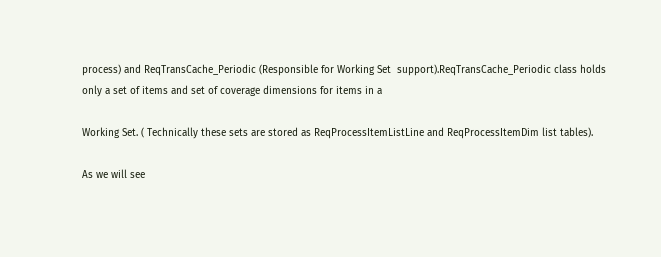process) and ReqTransCache_Periodic (Responsible for Working Set  support).ReqTransCache_Periodic class holds only a set of items and set of coverage dimensions for items in a

Working Set. ( Technically these sets are stored as ReqProcessItemListLine and ReqProcessItemDim list tables).

As we will see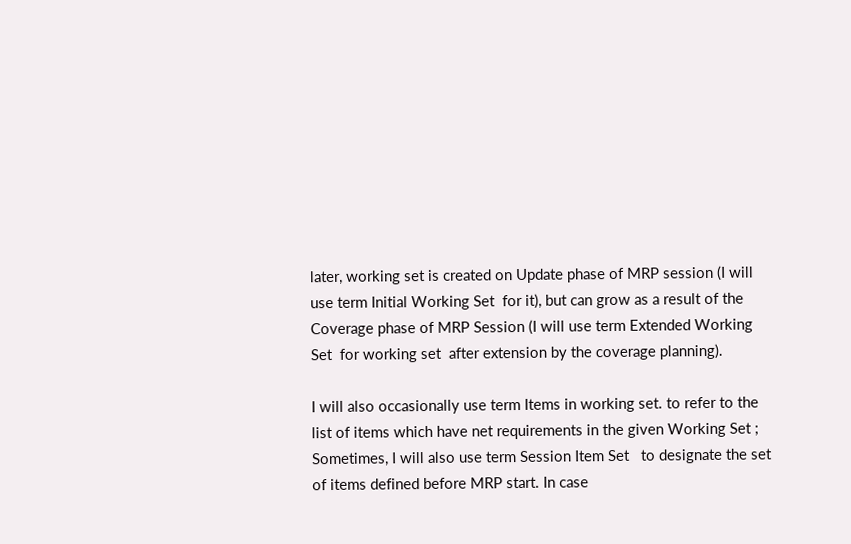later, working set is created on Update phase of MRP session (I will use term Initial Working Set  for it), but can grow as a result of the Coverage phase of MRP Session (I will use term Extended Working Set  for working set  after extension by the coverage planning).

I will also occasionally use term Items in working set. to refer to the list of items which have net requirements in the given Working Set ; Sometimes, I will also use term Session Item Set   to designate the set of items defined before MRP start. In case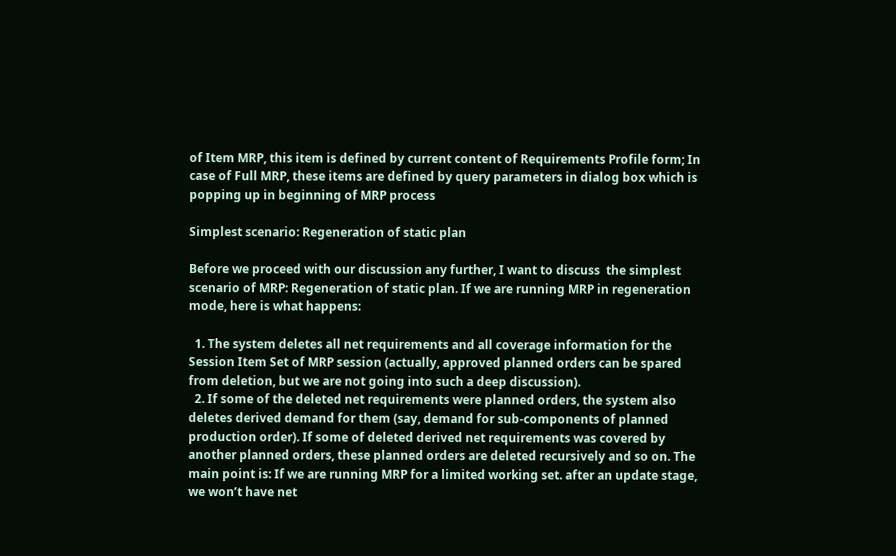of Item MRP, this item is defined by current content of Requirements Profile form; In case of Full MRP, these items are defined by query parameters in dialog box which is popping up in beginning of MRP process

Simplest scenario: Regeneration of static plan

Before we proceed with our discussion any further, I want to discuss  the simplest scenario of MRP: Regeneration of static plan. If we are running MRP in regeneration mode, here is what happens:

  1. The system deletes all net requirements and all coverage information for the Session Item Set of MRP session (actually, approved planned orders can be spared from deletion, but we are not going into such a deep discussion).
  2. If some of the deleted net requirements were planned orders, the system also deletes derived demand for them (say, demand for sub-components of planned production order). If some of deleted derived net requirements was covered by another planned orders, these planned orders are deleted recursively and so on. The main point is: If we are running MRP for a limited working set. after an update stage, we won’t have net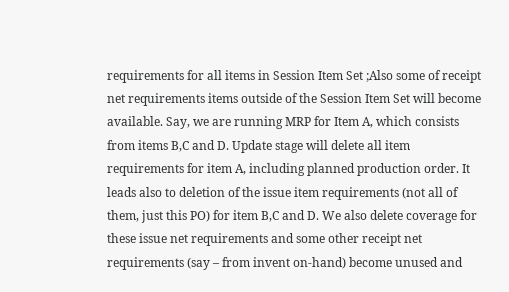requirements for all items in Session Item Set ;Also some of receipt net requirements items outside of the Session Item Set will become available. Say, we are running MRP for Item A, which consists from items B,C and D. Update stage will delete all item requirements for item A, including planned production order. It leads also to deletion of the issue item requirements (not all of them, just this PO) for item B,C and D. We also delete coverage for these issue net requirements and some other receipt net requirements (say – from invent on-hand) become unused and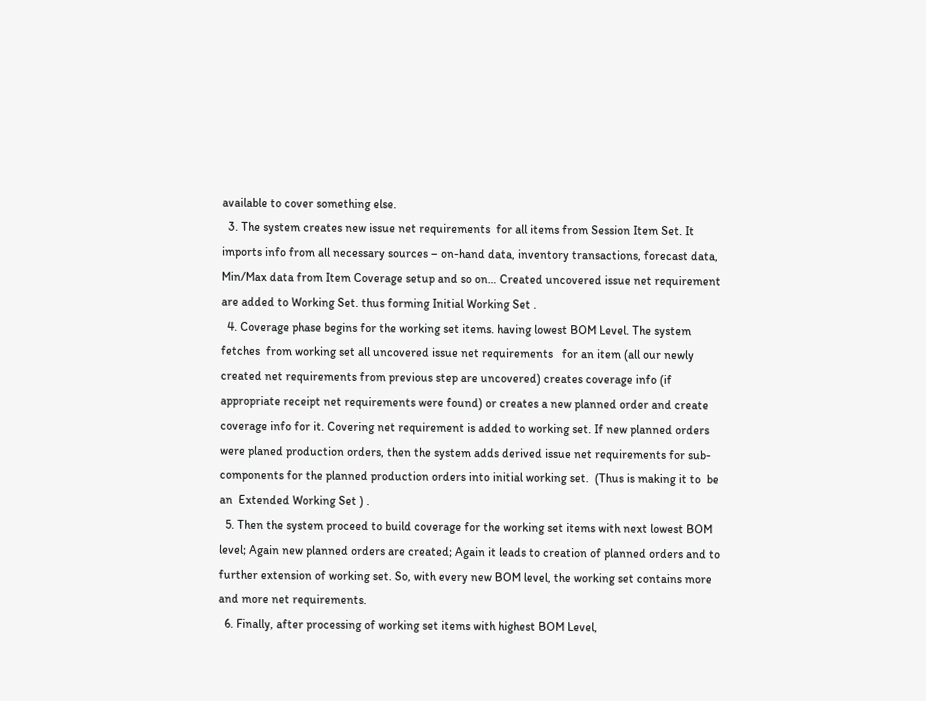available to cover something else.
  3. The system creates new issue net requirements  for all items from Session Item Set. It imports info from all necessary sources – on-hand data, inventory transactions, forecast data, Min/Max data from Item Coverage setup and so on… Created uncovered issue net requirement are added to Working Set. thus forming Initial Working Set .
  4. Coverage phase begins for the working set items. having lowest BOM Level. The system fetches  from working set all uncovered issue net requirements   for an item (all our newly created net requirements from previous step are uncovered) creates coverage info (if appropriate receipt net requirements were found) or creates a new planned order and create coverage info for it. Covering net requirement is added to working set. If new planned orders were planed production orders, then the system adds derived issue net requirements for sub-components for the planned production orders into initial working set.  (Thus is making it to  be an  Extended Working Set ) .
  5. Then the system proceed to build coverage for the working set items with next lowest BOM level; Again new planned orders are created; Again it leads to creation of planned orders and to further extension of working set. So, with every new BOM level, the working set contains more and more net requirements.
  6. Finally, after processing of working set items with highest BOM Level,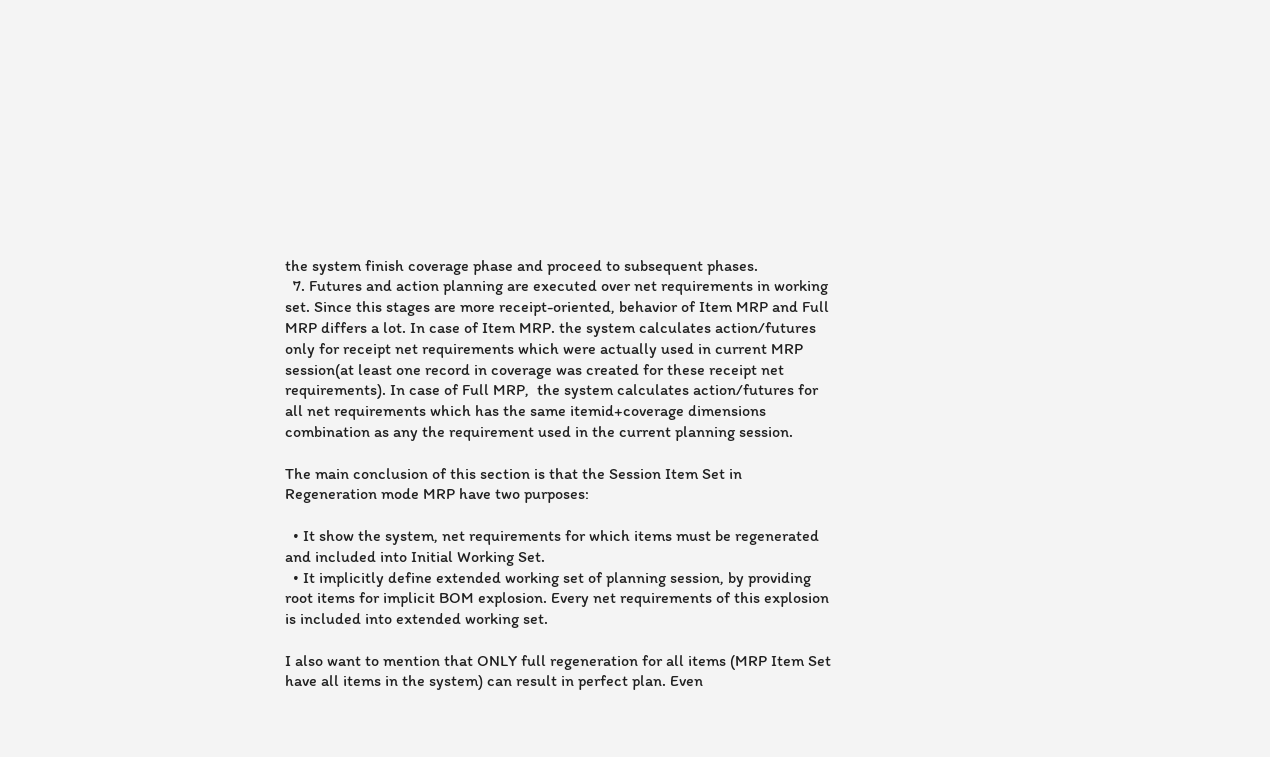the system finish coverage phase and proceed to subsequent phases.
  7. Futures and action planning are executed over net requirements in working set. Since this stages are more receipt-oriented, behavior of Item MRP and Full MRP differs a lot. In case of Item MRP. the system calculates action/futures only for receipt net requirements which were actually used in current MRP session(at least one record in coverage was created for these receipt net requirements). In case of Full MRP,  the system calculates action/futures for all net requirements which has the same itemid+coverage dimensions combination as any the requirement used in the current planning session.

The main conclusion of this section is that the Session Item Set in Regeneration mode MRP have two purposes:

  • It show the system, net requirements for which items must be regenerated and included into Initial Working Set.
  • It implicitly define extended working set of planning session, by providing root items for implicit BOM explosion. Every net requirements of this explosion is included into extended working set.

I also want to mention that ONLY full regeneration for all items (MRP Item Set  have all items in the system) can result in perfect plan. Even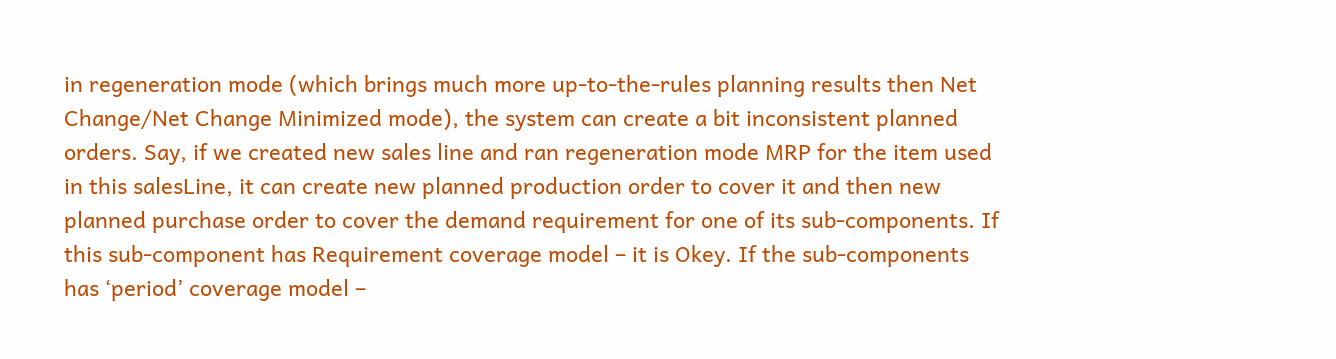in regeneration mode (which brings much more up-to-the-rules planning results then Net Change/Net Change Minimized mode), the system can create a bit inconsistent planned orders. Say, if we created new sales line and ran regeneration mode MRP for the item used in this salesLine, it can create new planned production order to cover it and then new planned purchase order to cover the demand requirement for one of its sub-components. If this sub-component has Requirement coverage model – it is Okey. If the sub-components has ‘period’ coverage model –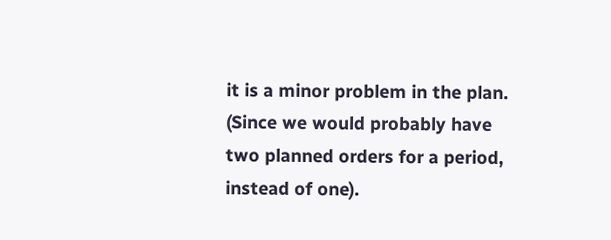it is a minor problem in the plan. (Since we would probably have two planned orders for a period, instead of one).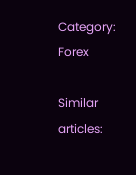Category: Forex

Similar articles: